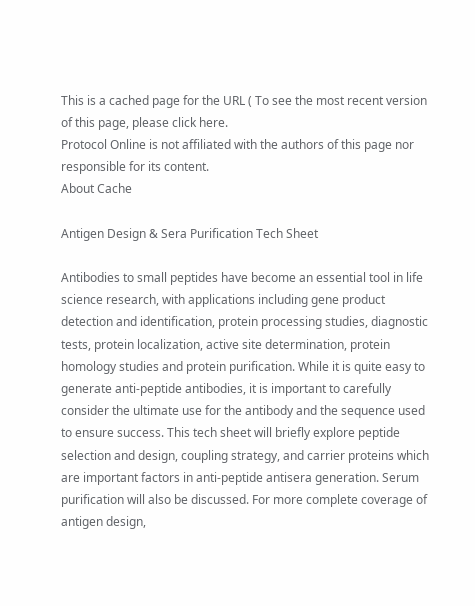This is a cached page for the URL ( To see the most recent version of this page, please click here.
Protocol Online is not affiliated with the authors of this page nor responsible for its content.
About Cache

Antigen Design & Sera Purification Tech Sheet

Antibodies to small peptides have become an essential tool in life science research, with applications including gene product detection and identification, protein processing studies, diagnostic tests, protein localization, active site determination, protein homology studies and protein purification. While it is quite easy to generate anti-peptide antibodies, it is important to carefully consider the ultimate use for the antibody and the sequence used to ensure success. This tech sheet will briefly explore peptide selection and design, coupling strategy, and carrier proteins which are important factors in anti-peptide antisera generation. Serum purification will also be discussed. For more complete coverage of antigen design,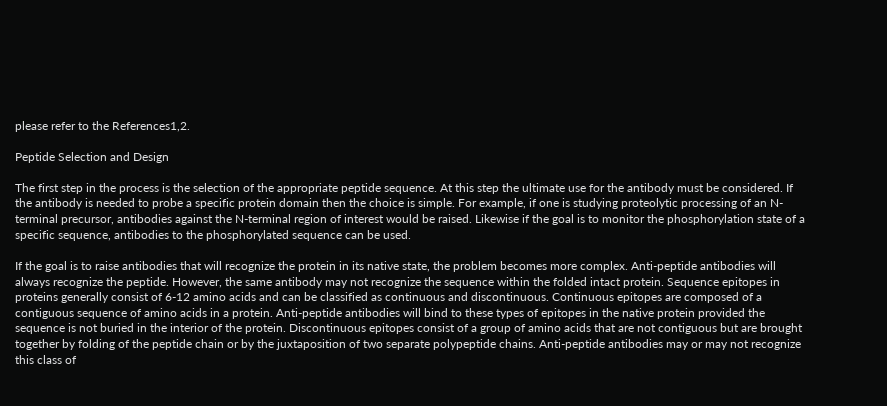please refer to the References1,2.

Peptide Selection and Design

The first step in the process is the selection of the appropriate peptide sequence. At this step the ultimate use for the antibody must be considered. If the antibody is needed to probe a specific protein domain then the choice is simple. For example, if one is studying proteolytic processing of an N-terminal precursor, antibodies against the N-terminal region of interest would be raised. Likewise if the goal is to monitor the phosphorylation state of a specific sequence, antibodies to the phosphorylated sequence can be used.

If the goal is to raise antibodies that will recognize the protein in its native state, the problem becomes more complex. Anti-peptide antibodies will always recognize the peptide. However, the same antibody may not recognize the sequence within the folded intact protein. Sequence epitopes in proteins generally consist of 6-12 amino acids and can be classified as continuous and discontinuous. Continuous epitopes are composed of a contiguous sequence of amino acids in a protein. Anti-peptide antibodies will bind to these types of epitopes in the native protein provided the sequence is not buried in the interior of the protein. Discontinuous epitopes consist of a group of amino acids that are not contiguous but are brought together by folding of the peptide chain or by the juxtaposition of two separate polypeptide chains. Anti-peptide antibodies may or may not recognize this class of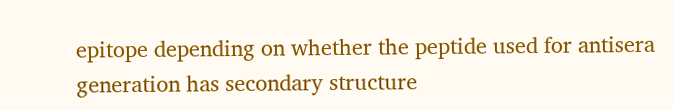epitope depending on whether the peptide used for antisera generation has secondary structure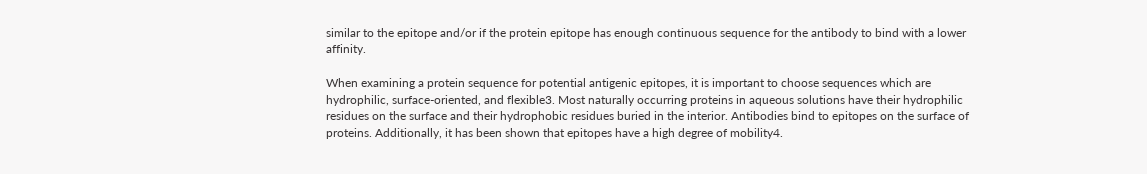similar to the epitope and/or if the protein epitope has enough continuous sequence for the antibody to bind with a lower affinity.

When examining a protein sequence for potential antigenic epitopes, it is important to choose sequences which are hydrophilic, surface-oriented, and flexible3. Most naturally occurring proteins in aqueous solutions have their hydrophilic residues on the surface and their hydrophobic residues buried in the interior. Antibodies bind to epitopes on the surface of proteins. Additionally, it has been shown that epitopes have a high degree of mobility4.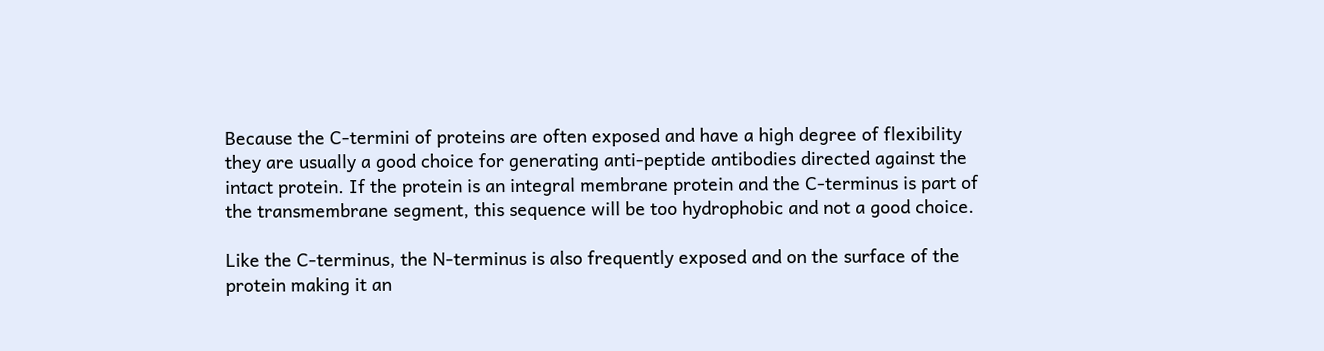Because the C-termini of proteins are often exposed and have a high degree of flexibility they are usually a good choice for generating anti-peptide antibodies directed against the intact protein. If the protein is an integral membrane protein and the C-terminus is part of the transmembrane segment, this sequence will be too hydrophobic and not a good choice.

Like the C-terminus, the N-terminus is also frequently exposed and on the surface of the protein making it an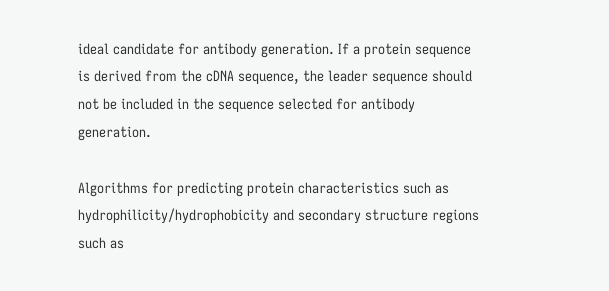ideal candidate for antibody generation. If a protein sequence is derived from the cDNA sequence, the leader sequence should not be included in the sequence selected for antibody generation.

Algorithms for predicting protein characteristics such as hydrophilicity/hydrophobicity and secondary structure regions such as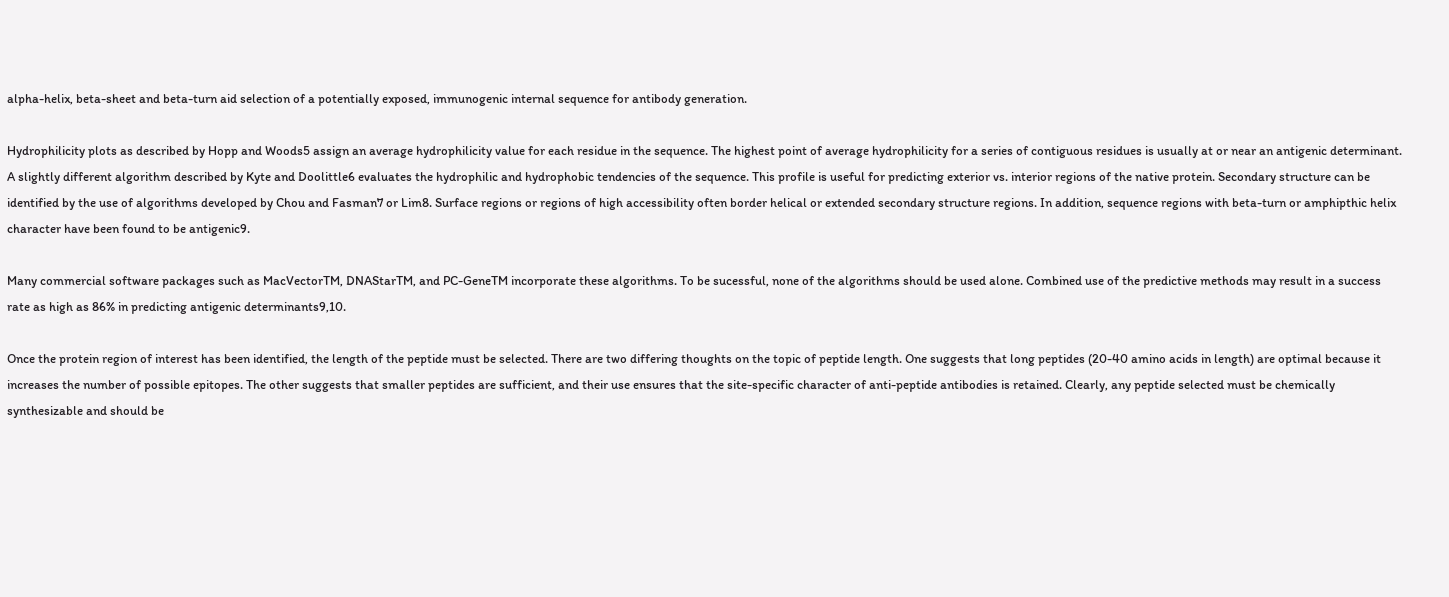alpha-helix, beta-sheet and beta-turn aid selection of a potentially exposed, immunogenic internal sequence for antibody generation.

Hydrophilicity plots as described by Hopp and Woods5 assign an average hydrophilicity value for each residue in the sequence. The highest point of average hydrophilicity for a series of contiguous residues is usually at or near an antigenic determinant. A slightly different algorithm described by Kyte and Doolittle6 evaluates the hydrophilic and hydrophobic tendencies of the sequence. This profile is useful for predicting exterior vs. interior regions of the native protein. Secondary structure can be identified by the use of algorithms developed by Chou and Fasman7 or Lim8. Surface regions or regions of high accessibility often border helical or extended secondary structure regions. In addition, sequence regions with beta-turn or amphipthic helix character have been found to be antigenic9.

Many commercial software packages such as MacVectorTM, DNAStarTM, and PC-GeneTM incorporate these algorithms. To be sucessful, none of the algorithms should be used alone. Combined use of the predictive methods may result in a success rate as high as 86% in predicting antigenic determinants9,10.

Once the protein region of interest has been identified, the length of the peptide must be selected. There are two differing thoughts on the topic of peptide length. One suggests that long peptides (20-40 amino acids in length) are optimal because it increases the number of possible epitopes. The other suggests that smaller peptides are sufficient, and their use ensures that the site-specific character of anti-peptide antibodies is retained. Clearly, any peptide selected must be chemically synthesizable and should be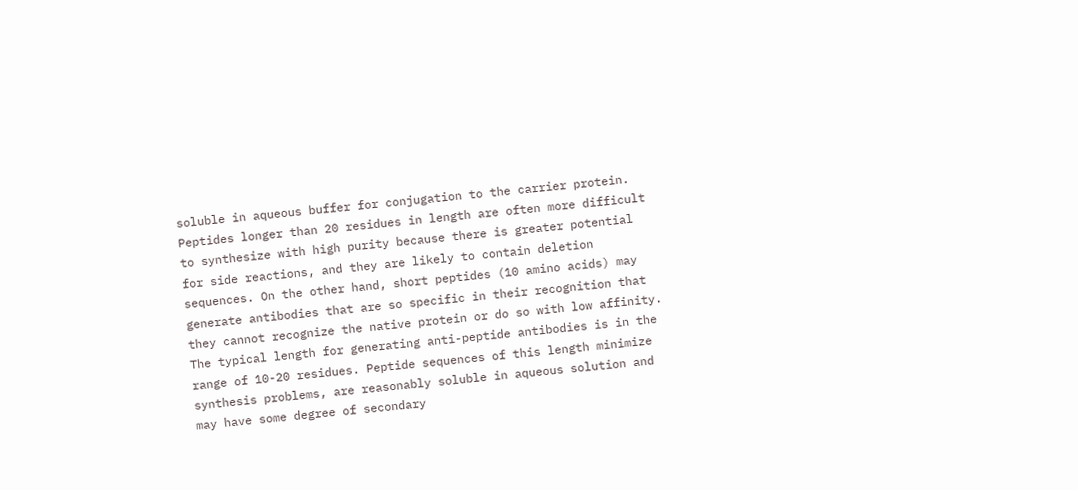soluble in aqueous buffer for conjugation to the carrier protein. Peptides longer than 20 residues in length are often more difficult to synthesize with high purity because there is greater potential for side reactions, and they are likely to contain deletion sequences. On the other hand, short peptides (10 amino acids) may generate antibodies that are so specific in their recognition that they cannot recognize the native protein or do so with low affinity. The typical length for generating anti-peptide antibodies is in the range of 10-20 residues. Peptide sequences of this length minimize synthesis problems, are reasonably soluble in aqueous solution and may have some degree of secondary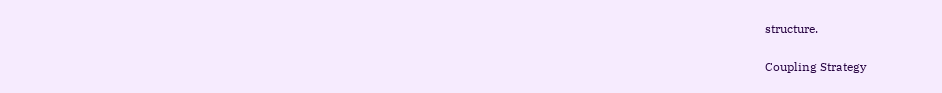structure.

Coupling Strategy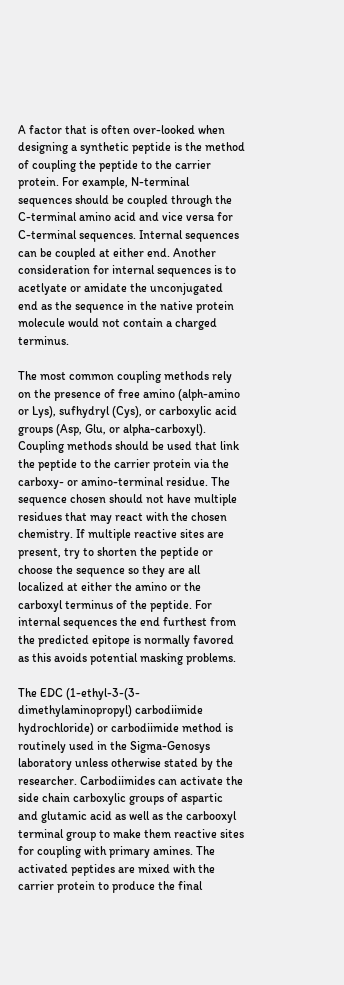A factor that is often over-looked when designing a synthetic peptide is the method of coupling the peptide to the carrier protein. For example, N-terminal sequences should be coupled through the C-terminal amino acid and vice versa for C-terminal sequences. Internal sequences can be coupled at either end. Another consideration for internal sequences is to acetlyate or amidate the unconjugated end as the sequence in the native protein molecule would not contain a charged terminus.

The most common coupling methods rely on the presence of free amino (alph-amino or Lys), sufhydryl (Cys), or carboxylic acid groups (Asp, Glu, or alpha-carboxyl). Coupling methods should be used that link the peptide to the carrier protein via the carboxy- or amino-terminal residue. The sequence chosen should not have multiple residues that may react with the chosen chemistry. If multiple reactive sites are present, try to shorten the peptide or choose the sequence so they are all localized at either the amino or the carboxyl terminus of the peptide. For internal sequences the end furthest from the predicted epitope is normally favored as this avoids potential masking problems.

The EDC (1-ethyl-3-(3-dimethylaminopropyl) carbodiimide hydrochloride) or carbodiimide method is routinely used in the Sigma-Genosys laboratory unless otherwise stated by the researcher. Carbodiimides can activate the side chain carboxylic groups of aspartic and glutamic acid as well as the carbooxyl terminal group to make them reactive sites for coupling with primary amines. The activated peptides are mixed with the carrier protein to produce the final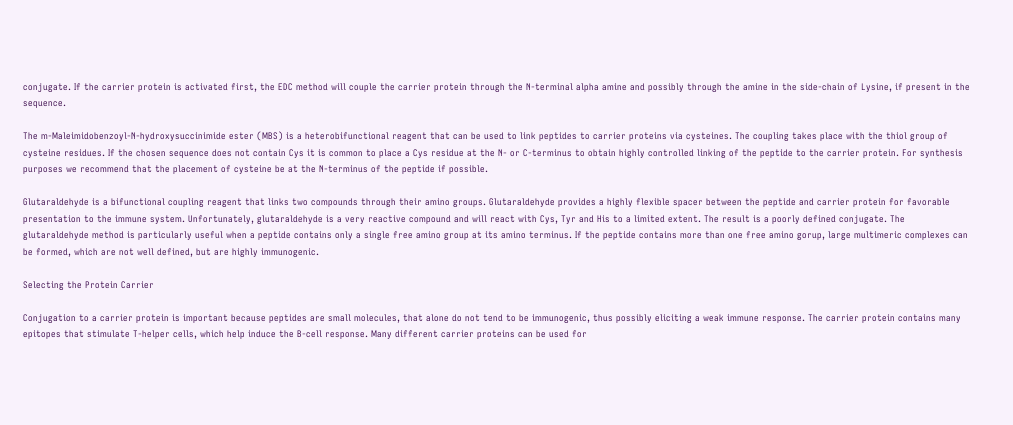conjugate. If the carrier protein is activated first, the EDC method will couple the carrier protein through the N-terminal alpha amine and possibly through the amine in the side-chain of Lysine, if present in the sequence.

The m-Maleimidobenzoyl-N-hydroxysuccinimide ester (MBS) is a heterobifunctional reagent that can be used to link peptides to carrier proteins via cysteines. The coupling takes place with the thiol group of cysteine residues. If the chosen sequence does not contain Cys it is common to place a Cys residue at the N- or C-terminus to obtain highly controlled linking of the peptide to the carrier protein. For synthesis purposes we recommend that the placement of cysteine be at the N-terminus of the peptide if possible.

Glutaraldehyde is a bifunctional coupling reagent that links two compounds through their amino groups. Glutaraldehyde provides a highly flexible spacer between the peptide and carrier protein for favorable presentation to the immune system. Unfortunately, glutaraldehyde is a very reactive compound and will react with Cys, Tyr and His to a limited extent. The result is a poorly defined conjugate. The glutaraldehyde method is particularly useful when a peptide contains only a single free amino group at its amino terminus. If the peptide contains more than one free amino gorup, large multimeric complexes can be formed, which are not well defined, but are highly immunogenic.

Selecting the Protein Carrier

Conjugation to a carrier protein is important because peptides are small molecules, that alone do not tend to be immunogenic, thus possibly eliciting a weak immune response. The carrier protein contains many epitopes that stimulate T-helper cells, which help induce the B-cell response. Many different carrier proteins can be used for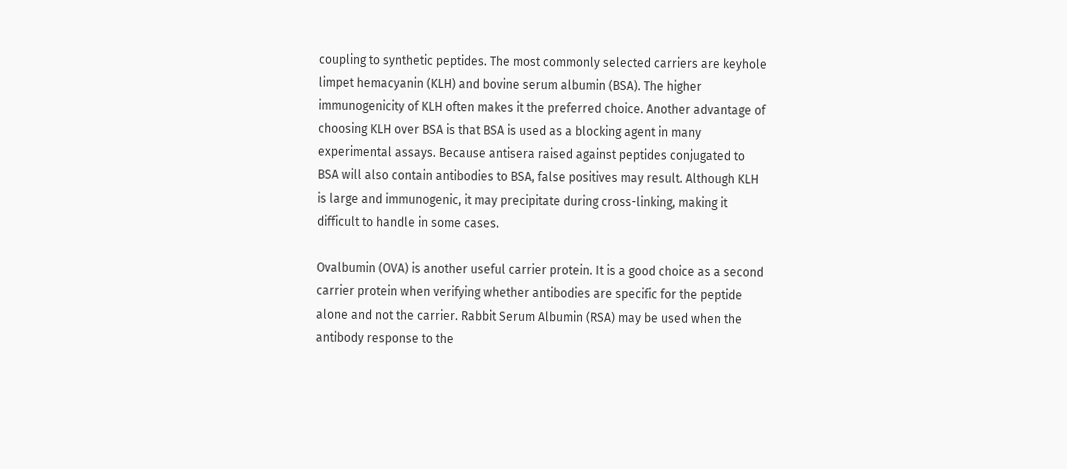coupling to synthetic peptides. The most commonly selected carriers are keyhole limpet hemacyanin (KLH) and bovine serum albumin (BSA). The higher immunogenicity of KLH often makes it the preferred choice. Another advantage of choosing KLH over BSA is that BSA is used as a blocking agent in many experimental assays. Because antisera raised against peptides conjugated to BSA will also contain antibodies to BSA, false positives may result. Although KLH is large and immunogenic, it may precipitate during cross-linking, making it difficult to handle in some cases.

Ovalbumin (OVA) is another useful carrier protein. It is a good choice as a second carrier protein when verifying whether antibodies are specific for the peptide alone and not the carrier. Rabbit Serum Albumin (RSA) may be used when the antibody response to the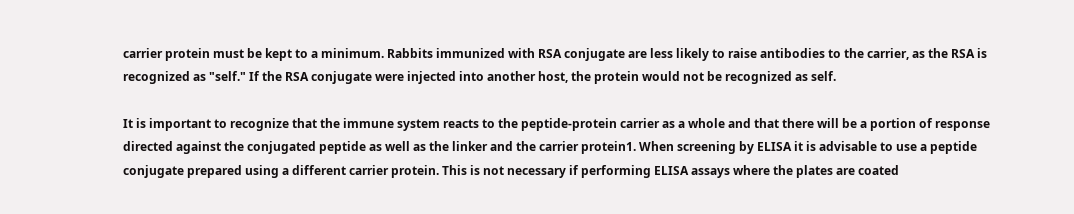carrier protein must be kept to a minimum. Rabbits immunized with RSA conjugate are less likely to raise antibodies to the carrier, as the RSA is recognized as "self." If the RSA conjugate were injected into another host, the protein would not be recognized as self.

It is important to recognize that the immune system reacts to the peptide-protein carrier as a whole and that there will be a portion of response directed against the conjugated peptide as well as the linker and the carrier protein1. When screening by ELISA it is advisable to use a peptide conjugate prepared using a different carrier protein. This is not necessary if performing ELISA assays where the plates are coated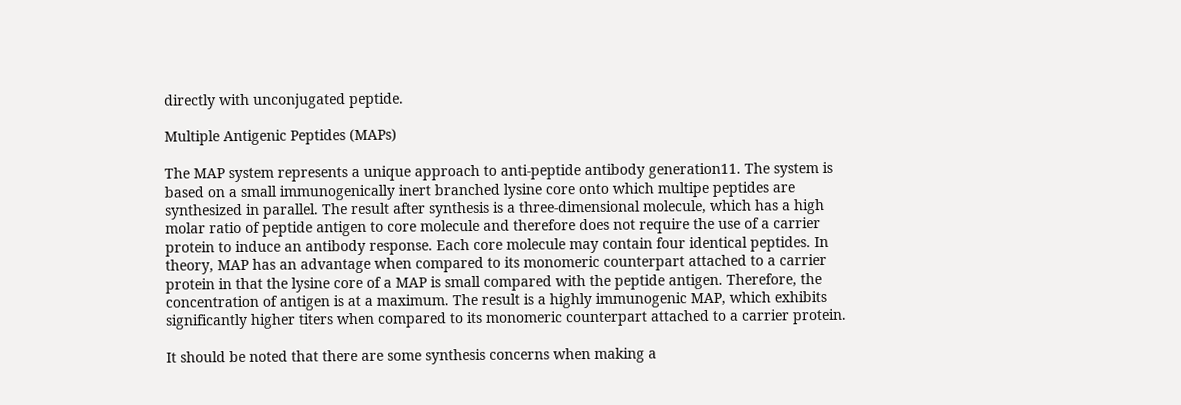directly with unconjugated peptide.

Multiple Antigenic Peptides (MAPs)

The MAP system represents a unique approach to anti-peptide antibody generation11. The system is based on a small immunogenically inert branched lysine core onto which multipe peptides are synthesized in parallel. The result after synthesis is a three-dimensional molecule, which has a high molar ratio of peptide antigen to core molecule and therefore does not require the use of a carrier protein to induce an antibody response. Each core molecule may contain four identical peptides. In theory, MAP has an advantage when compared to its monomeric counterpart attached to a carrier protein in that the lysine core of a MAP is small compared with the peptide antigen. Therefore, the concentration of antigen is at a maximum. The result is a highly immunogenic MAP, which exhibits significantly higher titers when compared to its monomeric counterpart attached to a carrier protein.

It should be noted that there are some synthesis concerns when making a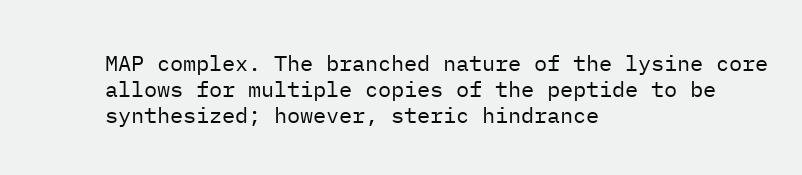MAP complex. The branched nature of the lysine core allows for multiple copies of the peptide to be synthesized; however, steric hindrance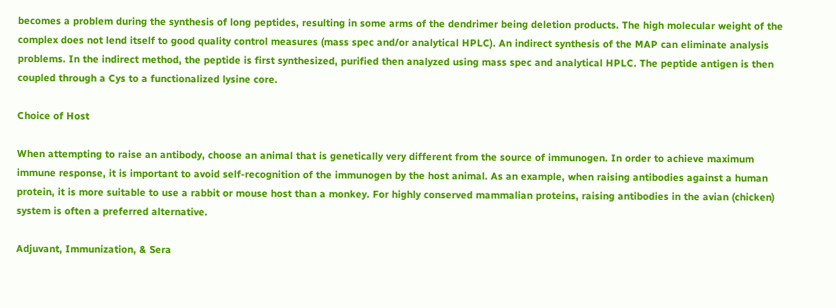becomes a problem during the synthesis of long peptides, resulting in some arms of the dendrimer being deletion products. The high molecular weight of the complex does not lend itself to good quality control measures (mass spec and/or analytical HPLC). An indirect synthesis of the MAP can eliminate analysis problems. In the indirect method, the peptide is first synthesized, purified then analyzed using mass spec and analytical HPLC. The peptide antigen is then coupled through a Cys to a functionalized lysine core.

Choice of Host

When attempting to raise an antibody, choose an animal that is genetically very different from the source of immunogen. In order to achieve maximum immune response, it is important to avoid self-recognition of the immunogen by the host animal. As an example, when raising antibodies against a human protein, it is more suitable to use a rabbit or mouse host than a monkey. For highly conserved mammalian proteins, raising antibodies in the avian (chicken) system is often a preferred alternative.

Adjuvant, Immunization, & Sera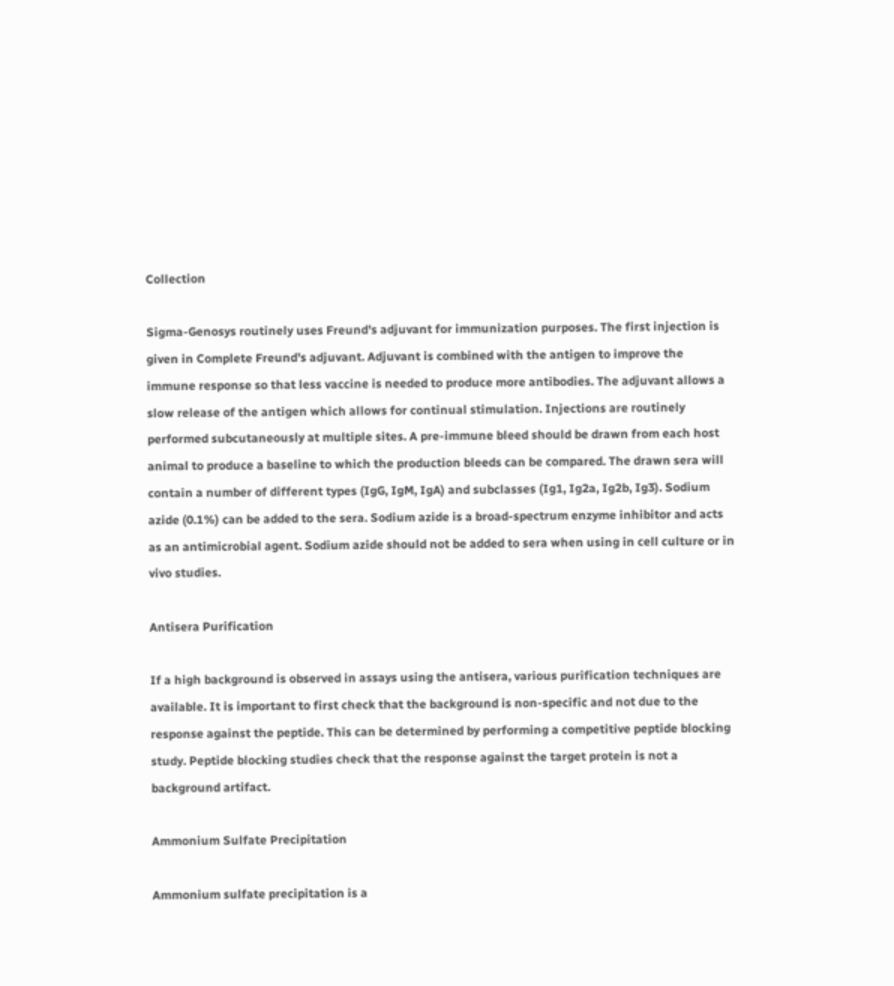Collection

Sigma-Genosys routinely uses Freund's adjuvant for immunization purposes. The first injection is given in Complete Freund's adjuvant. Adjuvant is combined with the antigen to improve the immune response so that less vaccine is needed to produce more antibodies. The adjuvant allows a slow release of the antigen which allows for continual stimulation. Injections are routinely performed subcutaneously at multiple sites. A pre-immune bleed should be drawn from each host animal to produce a baseline to which the production bleeds can be compared. The drawn sera will contain a number of different types (IgG, IgM, IgA) and subclasses (Ig1, Ig2a, Ig2b, Ig3). Sodium azide (0.1%) can be added to the sera. Sodium azide is a broad-spectrum enzyme inhibitor and acts as an antimicrobial agent. Sodium azide should not be added to sera when using in cell culture or in vivo studies.

Antisera Purification

If a high background is observed in assays using the antisera, various purification techniques are available. It is important to first check that the background is non-specific and not due to the response against the peptide. This can be determined by performing a competitive peptide blocking study. Peptide blocking studies check that the response against the target protein is not a background artifact.

Ammonium Sulfate Precipitation

Ammonium sulfate precipitation is a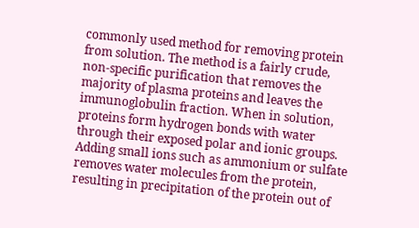commonly used method for removing protein from solution. The method is a fairly crude, non-specific purification that removes the majority of plasma proteins and leaves the immunoglobulin fraction. When in solution, proteins form hydrogen bonds with water through their exposed polar and ionic groups. Adding small ions such as ammonium or sulfate removes water molecules from the protein, resulting in precipitation of the protein out of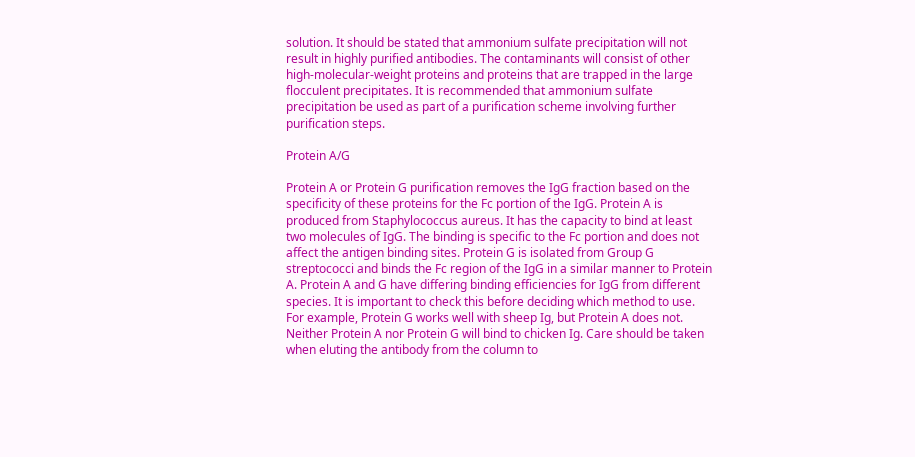solution. It should be stated that ammonium sulfate precipitation will not result in highly purified antibodies. The contaminants will consist of other high-molecular-weight proteins and proteins that are trapped in the large flocculent precipitates. It is recommended that ammonium sulfate precipitation be used as part of a purification scheme involving further purification steps.

Protein A/G

Protein A or Protein G purification removes the IgG fraction based on the specificity of these proteins for the Fc portion of the IgG. Protein A is produced from Staphylococcus aureus. It has the capacity to bind at least two molecules of IgG. The binding is specific to the Fc portion and does not affect the antigen binding sites. Protein G is isolated from Group G streptococci and binds the Fc region of the IgG in a similar manner to Protein A. Protein A and G have differing binding efficiencies for IgG from different species. It is important to check this before deciding which method to use. For example, Protein G works well with sheep Ig, but Protein A does not. Neither Protein A nor Protein G will bind to chicken Ig. Care should be taken when eluting the antibody from the column to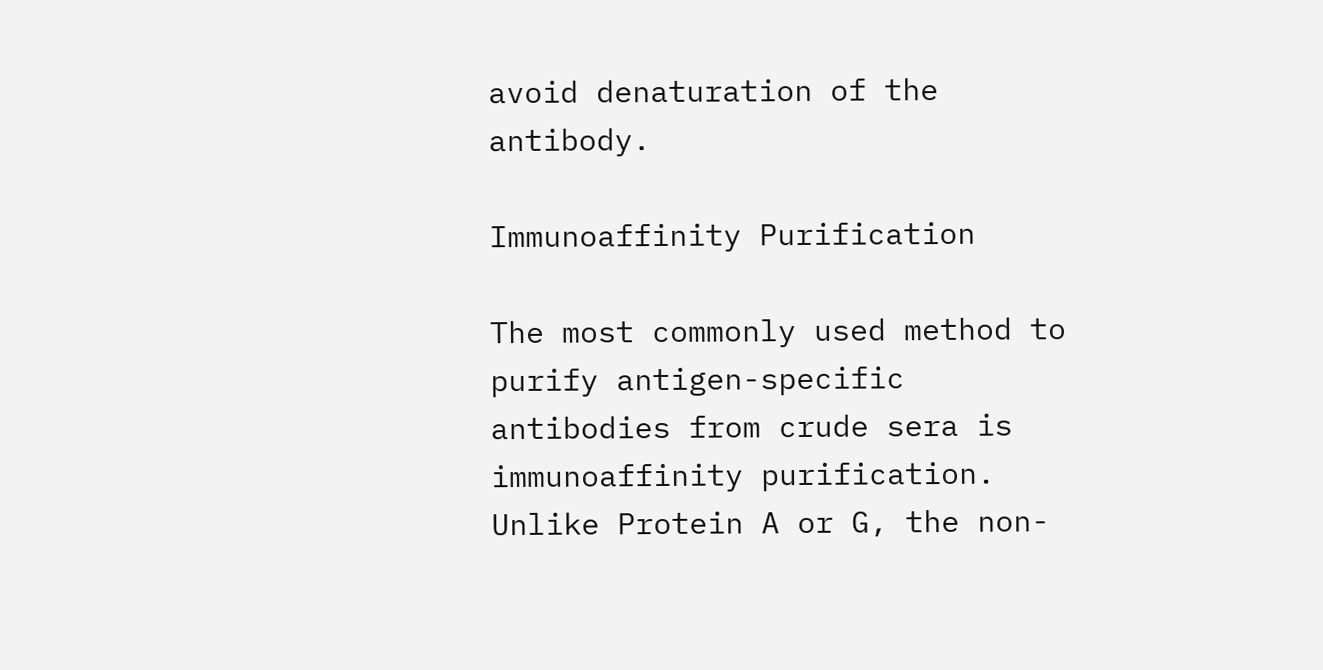avoid denaturation of the antibody.

Immunoaffinity Purification

The most commonly used method to purify antigen-specific antibodies from crude sera is immunoaffinity purification. Unlike Protein A or G, the non-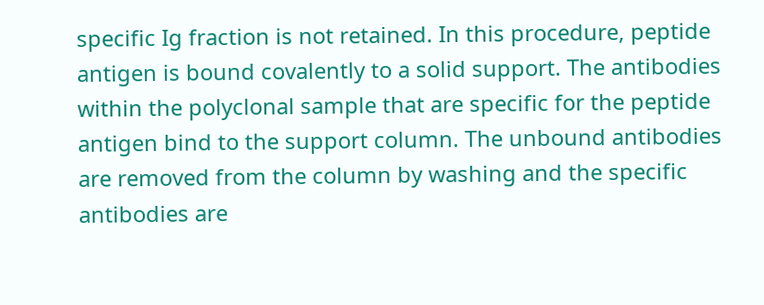specific Ig fraction is not retained. In this procedure, peptide antigen is bound covalently to a solid support. The antibodies within the polyclonal sample that are specific for the peptide antigen bind to the support column. The unbound antibodies are removed from the column by washing and the specific antibodies are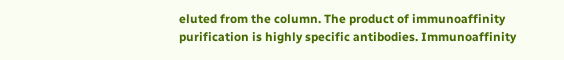eluted from the column. The product of immunoaffinity purification is highly specific antibodies. Immunoaffinity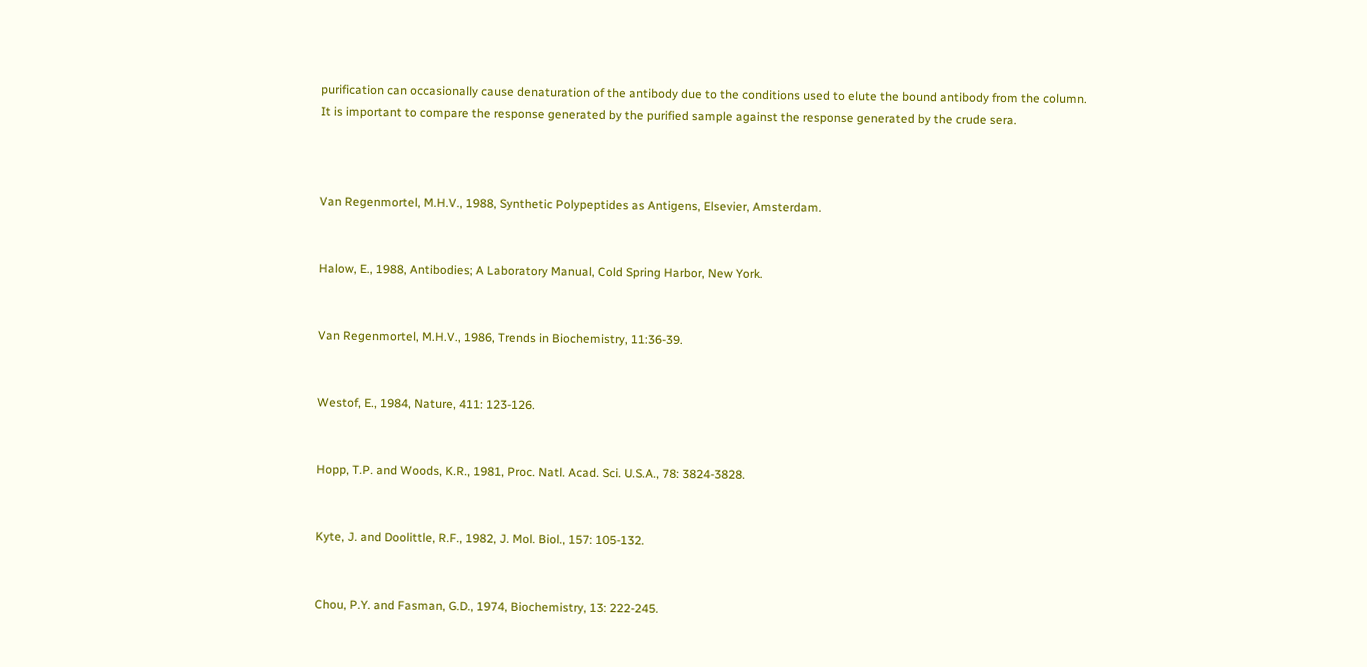purification can occasionally cause denaturation of the antibody due to the conditions used to elute the bound antibody from the column. It is important to compare the response generated by the purified sample against the response generated by the crude sera.



Van Regenmortel, M.H.V., 1988, Synthetic Polypeptides as Antigens, Elsevier, Amsterdam.


Halow, E., 1988, Antibodies; A Laboratory Manual, Cold Spring Harbor, New York.


Van Regenmortel, M.H.V., 1986, Trends in Biochemistry, 11:36-39.


Westof, E., 1984, Nature, 411: 123-126.


Hopp, T.P. and Woods, K.R., 1981, Proc. Natl. Acad. Sci. U.S.A., 78: 3824-3828.


Kyte, J. and Doolittle, R.F., 1982, J. Mol. Biol., 157: 105-132.


Chou, P.Y. and Fasman, G.D., 1974, Biochemistry, 13: 222-245.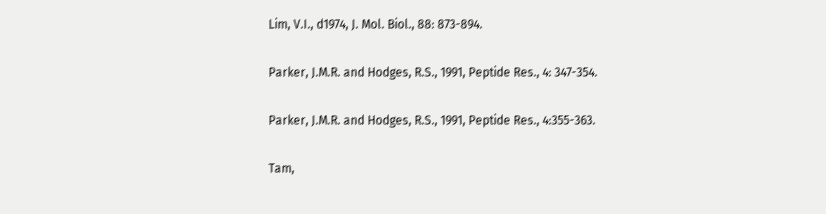Lim, V.I., d1974, J. Mol. Biol., 88: 873-894.


Parker, J.M.R. and Hodges, R.S., 1991, Peptide Res., 4: 347-354.


Parker, J.M.R. and Hodges, R.S., 1991, Peptide Res., 4:355-363.


Tam,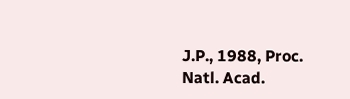J.P., 1988, Proc. Natl. Acad.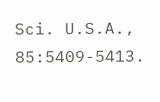Sci. U.S.A., 85:5409-5413.